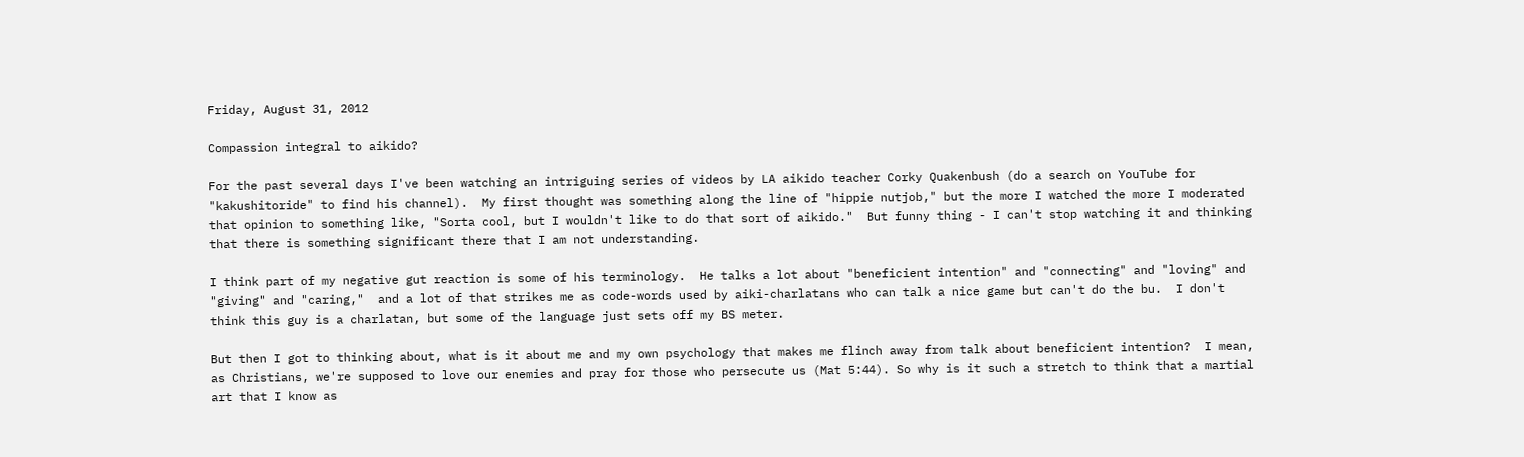Friday, August 31, 2012

Compassion integral to aikido?

For the past several days I've been watching an intriguing series of videos by LA aikido teacher Corky Quakenbush (do a search on YouTube for "kakushitoride" to find his channel).  My first thought was something along the line of "hippie nutjob," but the more I watched the more I moderated that opinion to something like, "Sorta cool, but I wouldn't like to do that sort of aikido."  But funny thing - I can't stop watching it and thinking that there is something significant there that I am not understanding.

I think part of my negative gut reaction is some of his terminology.  He talks a lot about "beneficient intention" and "connecting" and "loving" and "giving" and "caring,"  and a lot of that strikes me as code-words used by aiki-charlatans who can talk a nice game but can't do the bu.  I don't think this guy is a charlatan, but some of the language just sets off my BS meter.

But then I got to thinking about, what is it about me and my own psychology that makes me flinch away from talk about beneficient intention?  I mean, as Christians, we're supposed to love our enemies and pray for those who persecute us (Mat 5:44). So why is it such a stretch to think that a martial art that I know as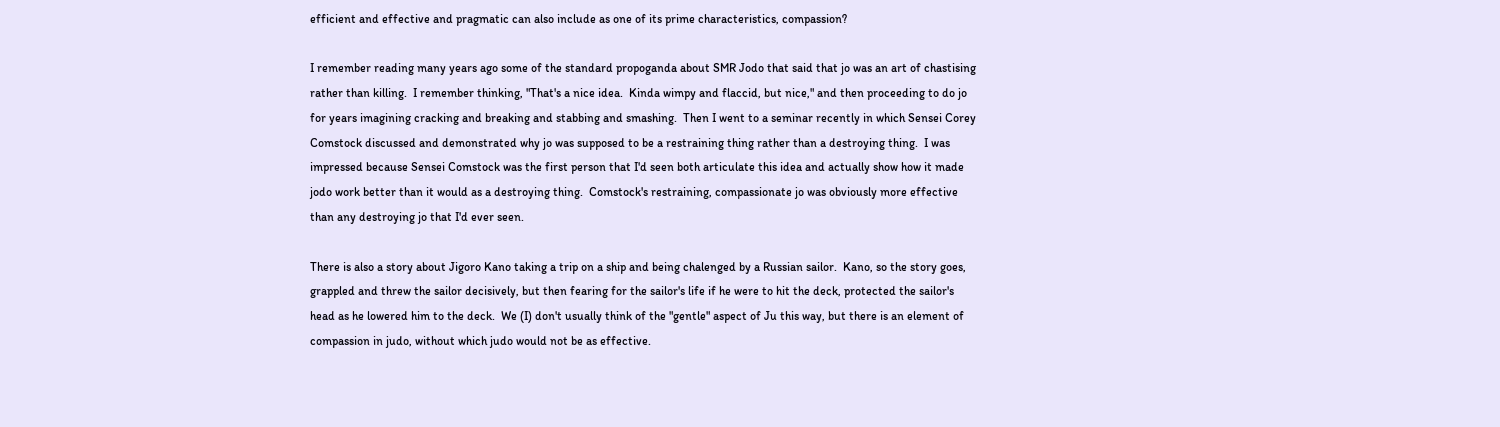efficient and effective and pragmatic can also include as one of its prime characteristics, compassion?

I remember reading many years ago some of the standard propoganda about SMR Jodo that said that jo was an art of chastising rather than killing.  I remember thinking, "That's a nice idea.  Kinda wimpy and flaccid, but nice," and then proceeding to do jo for years imagining cracking and breaking and stabbing and smashing.  Then I went to a seminar recently in which Sensei Corey Comstock discussed and demonstrated why jo was supposed to be a restraining thing rather than a destroying thing.  I was impressed because Sensei Comstock was the first person that I'd seen both articulate this idea and actually show how it made jodo work better than it would as a destroying thing.  Comstock's restraining, compassionate jo was obviously more effective than any destroying jo that I'd ever seen.

There is also a story about Jigoro Kano taking a trip on a ship and being chalenged by a Russian sailor.  Kano, so the story goes, grappled and threw the sailor decisively, but then fearing for the sailor's life if he were to hit the deck, protected the sailor's head as he lowered him to the deck.  We (I) don't usually think of the "gentle" aspect of Ju this way, but there is an element of compassion in judo, without which judo would not be as effective.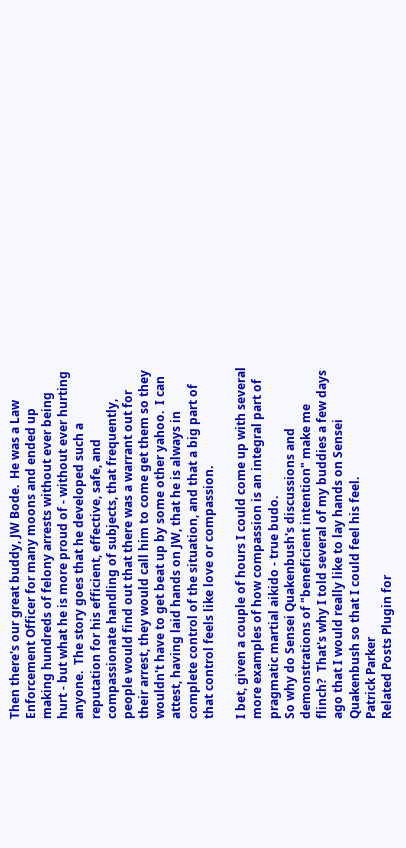Then there's our great buddy, JW Bode.  He was a Law Enforcement Officer for many moons and ended up making hundreds of felony arrests without ever being hurt - but what he is more proud of - without ever hurting anyone.  The story goes that he developed such a reputation for his efficient, effective, safe, and compassionate handling of subjects, that frequently, people would find out that there was a warrant out for their arrest, they would call him to come get them so they wouldn't have to get beat up by some other yahoo.  I can attest, having laid hands on JW, that he is always in complete control of the situation, and that a big part of that control feels like love or compassion.

I bet, given a couple of hours I could come up with several more examples of how compassion is an integral part of pragmatic martial aikido - true budo.
So why do Sensei Quakenbush's discussions and demonstrations of "beneficient intention" make me flinch?  That's why I told several of my buddies a few days ago that I would really like to lay hands on Sensei Quakenbush so that I could feel his feel.
Patrick Parker
Related Posts Plugin for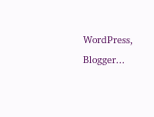WordPress, Blogger...